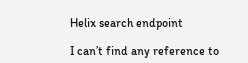Helix search endpoint

I can’t find any reference to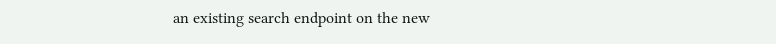an existing search endpoint on the new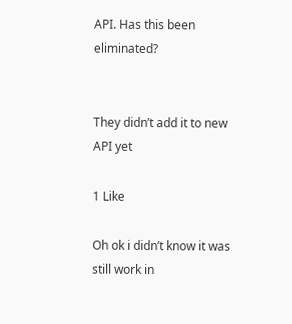API. Has this been eliminated?


They didn’t add it to new API yet

1 Like

Oh ok i didn’t know it was still work in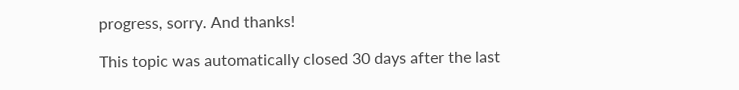progress, sorry. And thanks!

This topic was automatically closed 30 days after the last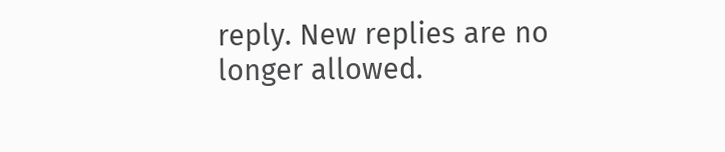reply. New replies are no longer allowed.